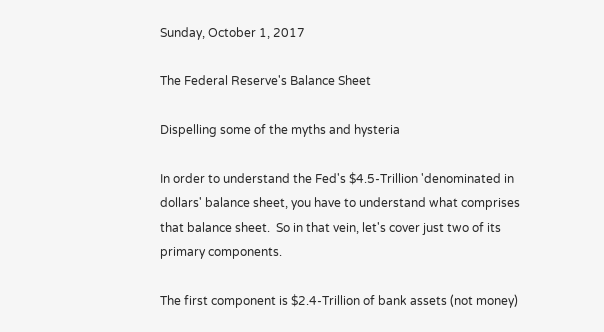Sunday, October 1, 2017

The Federal Reserve's Balance Sheet

Dispelling some of the myths and hysteria

In order to understand the Fed's $4.5-Trillion 'denominated in dollars' balance sheet, you have to understand what comprises that balance sheet.  So in that vein, let's cover just two of its primary components.

The first component is $2.4-Trillion of bank assets (not money)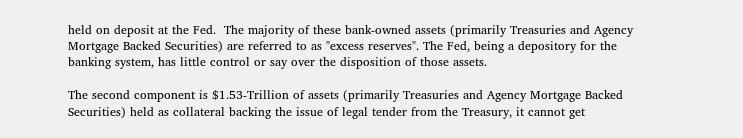held on deposit at the Fed.  The majority of these bank-owned assets (primarily Treasuries and Agency Mortgage Backed Securities) are referred to as "excess reserves". The Fed, being a depository for the banking system, has little control or say over the disposition of those assets.

The second component is $1.53-Trillion of assets (primarily Treasuries and Agency Mortgage Backed Securities) held as collateral backing the issue of legal tender from the Treasury, it cannot get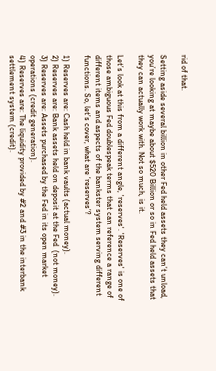rid of that.

Setting aside several billion in other Fed held assets they can’t unload, you’re looking at maybe about $520 Billion or so in Fed held assets that they can actually work with. Not so much, is it.

Let’s look at this from a different angle, 'reserves'. 'Reserves' is one of those ambiguous Fed doublespeak terms that can reference a range of different items and aspects of the bankster system serving different functions. So, let’s cover, what are ‘reserves’?

1) Reserves are: Cash held in bank vaults (actual money).
2) Reserves are: Bank assets held on deposit at the Fed  (not money).
3) Reserves are: Assets purchased by the Fed in its open market operations (credit generation).
4) Reserves are: The liquidity provided by #2 and #3 in the interbank settlement system (credit).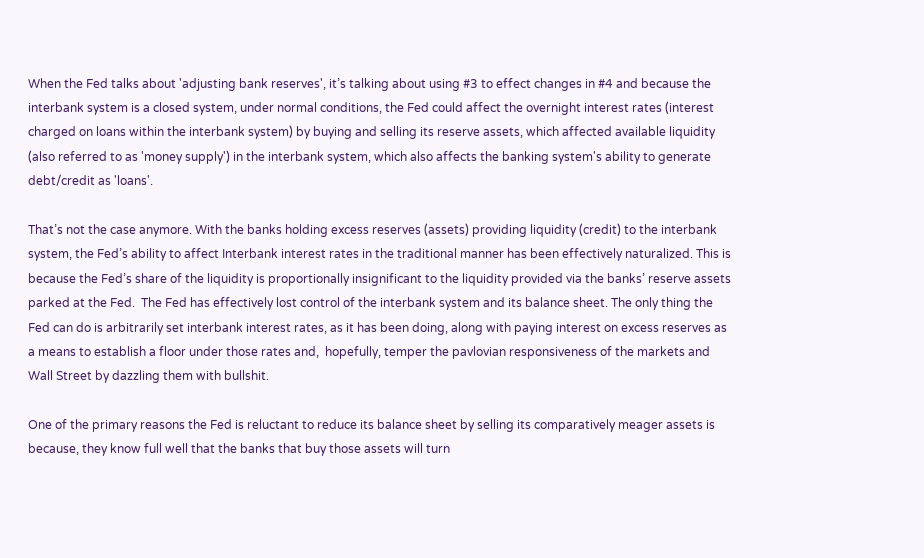When the Fed talks about 'adjusting bank reserves', it’s talking about using #3 to effect changes in #4 and because the interbank system is a closed system, under normal conditions, the Fed could affect the overnight interest rates (interest charged on loans within the interbank system) by buying and selling its reserve assets, which affected available liquidity (also referred to as 'money supply') in the interbank system, which also affects the banking system's ability to generate debt/credit as 'loans'.

That’s not the case anymore. With the banks holding excess reserves (assets) providing liquidity (credit) to the interbank system, the Fed’s ability to affect Interbank interest rates in the traditional manner has been effectively naturalized. This is because the Fed’s share of the liquidity is proportionally insignificant to the liquidity provided via the banks’ reserve assets parked at the Fed.  The Fed has effectively lost control of the interbank system and its balance sheet. The only thing the Fed can do is arbitrarily set interbank interest rates, as it has been doing, along with paying interest on excess reserves as a means to establish a floor under those rates and,  hopefully, temper the pavlovian responsiveness of the markets and Wall Street by dazzling them with bullshit.

One of the primary reasons the Fed is reluctant to reduce its balance sheet by selling its comparatively meager assets is because, they know full well that the banks that buy those assets will turn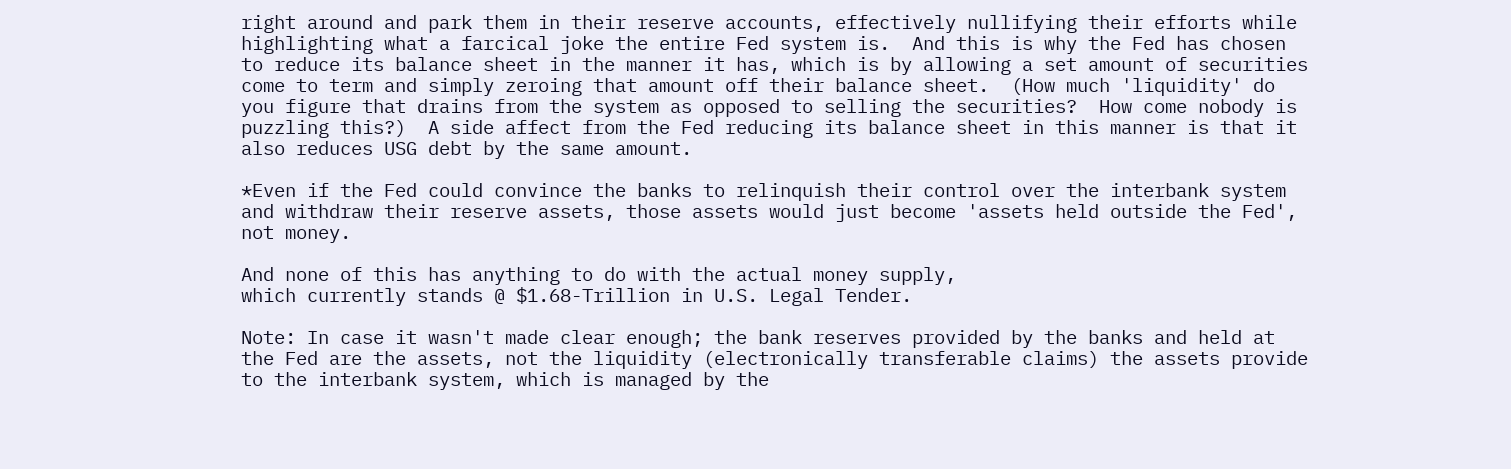right around and park them in their reserve accounts, effectively nullifying their efforts while highlighting what a farcical joke the entire Fed system is.  And this is why the Fed has chosen to reduce its balance sheet in the manner it has, which is by allowing a set amount of securities come to term and simply zeroing that amount off their balance sheet.  (How much 'liquidity' do you figure that drains from the system as opposed to selling the securities?  How come nobody is puzzling this?)  A side affect from the Fed reducing its balance sheet in this manner is that it also reduces USG debt by the same amount.

*Even if the Fed could convince the banks to relinquish their control over the interbank system and withdraw their reserve assets, those assets would just become 'assets held outside the Fed', not money.

And none of this has anything to do with the actual money supply,
which currently stands @ $1.68-Trillion in U.S. Legal Tender.

Note: In case it wasn't made clear enough; the bank reserves provided by the banks and held at the Fed are the assets, not the liquidity (electronically transferable claims) the assets provide to the interbank system, which is managed by the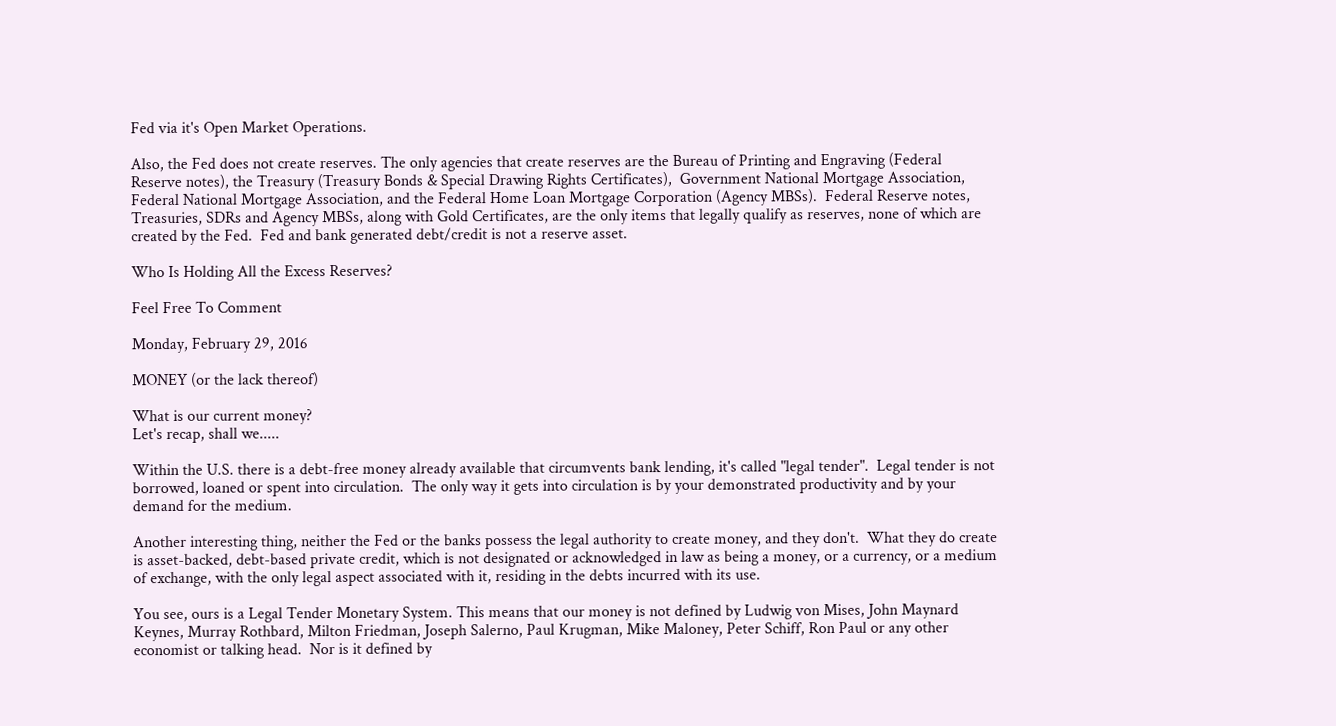Fed via it's Open Market Operations.

Also, the Fed does not create reserves. The only agencies that create reserves are the Bureau of Printing and Engraving (Federal Reserve notes), the Treasury (Treasury Bonds & Special Drawing Rights Certificates),  Government National Mortgage Association, Federal National Mortgage Association, and the Federal Home Loan Mortgage Corporation (Agency MBSs).  Federal Reserve notes, Treasuries, SDRs and Agency MBSs, along with Gold Certificates, are the only items that legally qualify as reserves, none of which are created by the Fed.  Fed and bank generated debt/credit is not a reserve asset.

Who Is Holding All the Excess Reserves?

Feel Free To Comment

Monday, February 29, 2016

MONEY (or the lack thereof)

What is our current money?
Let's recap, shall we.....

Within the U.S. there is a debt-free money already available that circumvents bank lending, it's called "legal tender".  Legal tender is not borrowed, loaned or spent into circulation.  The only way it gets into circulation is by your demonstrated productivity and by your demand for the medium.

Another interesting thing, neither the Fed or the banks possess the legal authority to create money, and they don't.  What they do create is asset-backed, debt-based private credit, which is not designated or acknowledged in law as being a money, or a currency, or a medium of exchange, with the only legal aspect associated with it, residing in the debts incurred with its use.

You see, ours is a Legal Tender Monetary System. This means that our money is not defined by Ludwig von Mises, John Maynard Keynes, Murray Rothbard, Milton Friedman, Joseph Salerno, Paul Krugman, Mike Maloney, Peter Schiff, Ron Paul or any other economist or talking head.  Nor is it defined by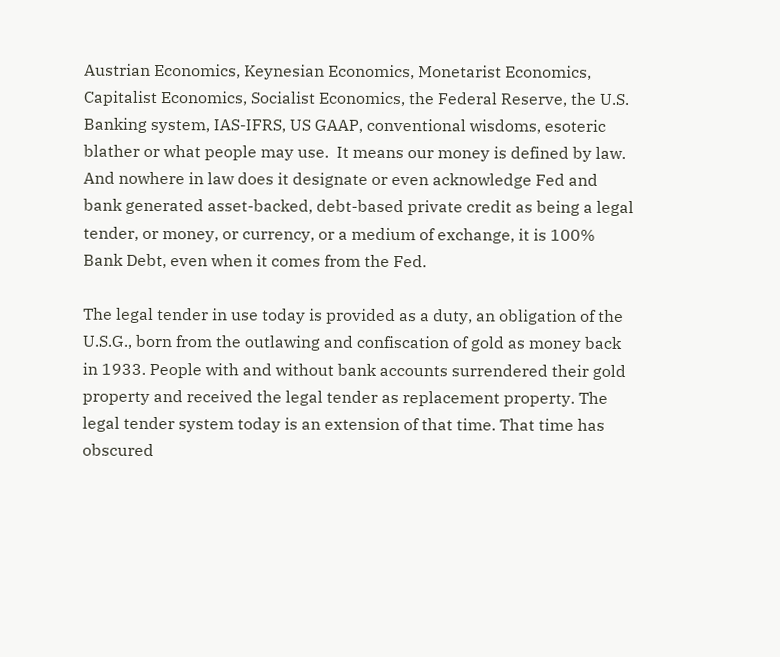Austrian Economics, Keynesian Economics, Monetarist Economics, Capitalist Economics, Socialist Economics, the Federal Reserve, the U.S. Banking system, IAS-IFRS, US GAAP, conventional wisdoms, esoteric blather or what people may use.  It means our money is defined by law.  And nowhere in law does it designate or even acknowledge Fed and bank generated asset-backed, debt-based private credit as being a legal tender, or money, or currency, or a medium of exchange, it is 100% Bank Debt, even when it comes from the Fed.

The legal tender in use today is provided as a duty, an obligation of the U.S.G., born from the outlawing and confiscation of gold as money back in 1933. People with and without bank accounts surrendered their gold property and received the legal tender as replacement property. The legal tender system today is an extension of that time. That time has obscured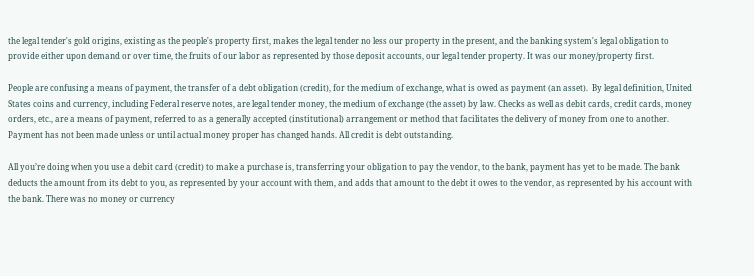the legal tender's gold origins, existing as the people's property first, makes the legal tender no less our property in the present, and the banking system's legal obligation to provide either upon demand or over time, the fruits of our labor as represented by those deposit accounts, our legal tender property. It was our money/property first.

People are confusing a means of payment, the transfer of a debt obligation (credit), for the medium of exchange, what is owed as payment (an asset).  By legal definition, United States coins and currency, including Federal reserve notes, are legal tender money, the medium of exchange (the asset) by law. Checks as well as debit cards, credit cards, money orders, etc., are a means of payment, referred to as a generally accepted (institutional) arrangement or method that facilitates the delivery of money from one to another. Payment has not been made unless or until actual money proper has changed hands. All credit is debt outstanding.

All you’re doing when you use a debit card (credit) to make a purchase is, transferring your obligation to pay the vendor, to the bank, payment has yet to be made. The bank deducts the amount from its debt to you, as represented by your account with them, and adds that amount to the debt it owes to the vendor, as represented by his account with the bank. There was no money or currency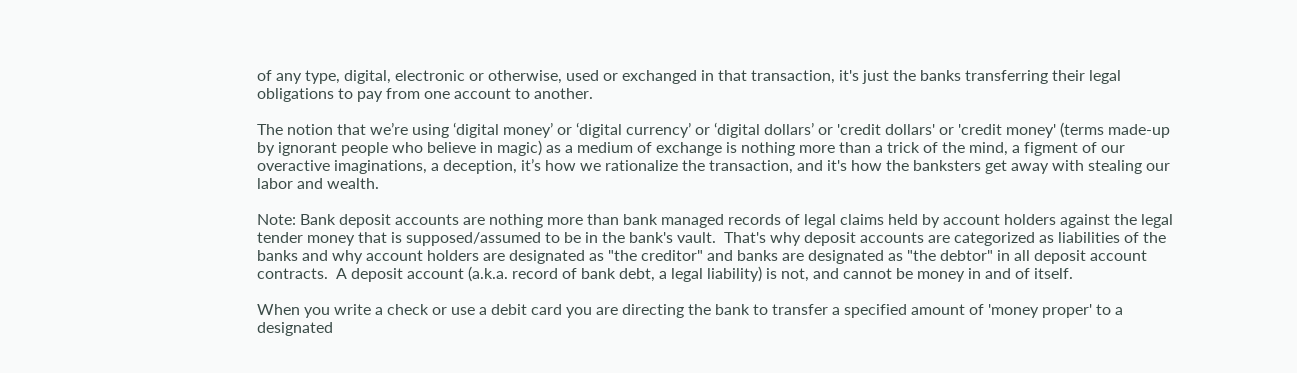of any type, digital, electronic or otherwise, used or exchanged in that transaction, it's just the banks transferring their legal obligations to pay from one account to another.

The notion that we’re using ‘digital money’ or ‘digital currency’ or ‘digital dollars’ or 'credit dollars' or 'credit money' (terms made-up by ignorant people who believe in magic) as a medium of exchange is nothing more than a trick of the mind, a figment of our overactive imaginations, a deception, it’s how we rationalize the transaction, and it's how the banksters get away with stealing our labor and wealth.

Note: Bank deposit accounts are nothing more than bank managed records of legal claims held by account holders against the legal tender money that is supposed/assumed to be in the bank's vault.  That's why deposit accounts are categorized as liabilities of the banks and why account holders are designated as "the creditor" and banks are designated as "the debtor" in all deposit account contracts.  A deposit account (a.k.a. record of bank debt, a legal liability) is not, and cannot be money in and of itself.

When you write a check or use a debit card you are directing the bank to transfer a specified amount of 'money proper' to a designated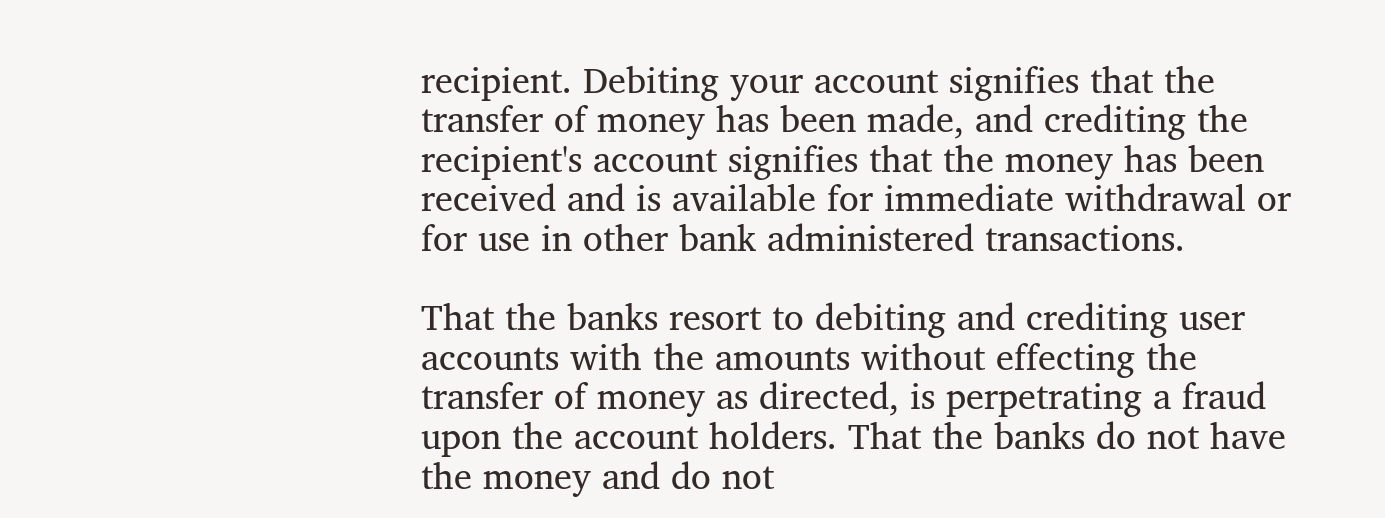recipient. Debiting your account signifies that the transfer of money has been made, and crediting the recipient's account signifies that the money has been received and is available for immediate withdrawal or for use in other bank administered transactions.

That the banks resort to debiting and crediting user accounts with the amounts without effecting the transfer of money as directed, is perpetrating a fraud upon the account holders. That the banks do not have the money and do not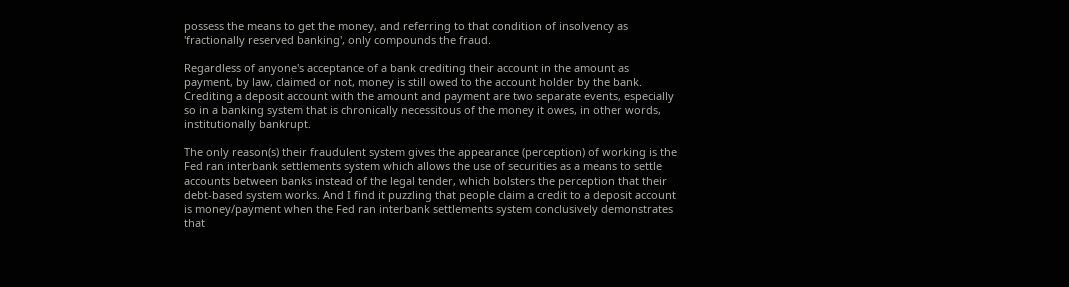possess the means to get the money, and referring to that condition of insolvency as 'fractionally reserved banking', only compounds the fraud.

Regardless of anyone's acceptance of a bank crediting their account in the amount as payment, by law, claimed or not, money is still owed to the account holder by the bank.  Crediting a deposit account with the amount and payment are two separate events, especially so in a banking system that is chronically necessitous of the money it owes, in other words, institutionally bankrupt.

The only reason(s) their fraudulent system gives the appearance (perception) of working is the Fed ran interbank settlements system which allows the use of securities as a means to settle accounts between banks instead of the legal tender, which bolsters the perception that their debt-based system works. And I find it puzzling that people claim a credit to a deposit account is money/payment when the Fed ran interbank settlements system conclusively demonstrates that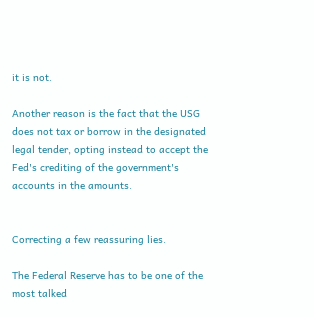it is not.

Another reason is the fact that the USG does not tax or borrow in the designated legal tender, opting instead to accept the Fed's crediting of the government's accounts in the amounts.


Correcting a few reassuring lies.

The Federal Reserve has to be one of the most talked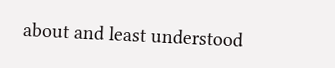about and least understood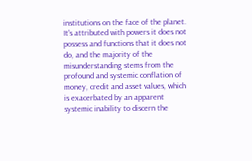institutions on the face of the planet.  It's attributed with powers it does not possess and functions that it does not do, and the majority of the misunderstanding stems from the profound and systemic conflation of money, credit and asset values, which is exacerbated by an apparent systemic inability to discern the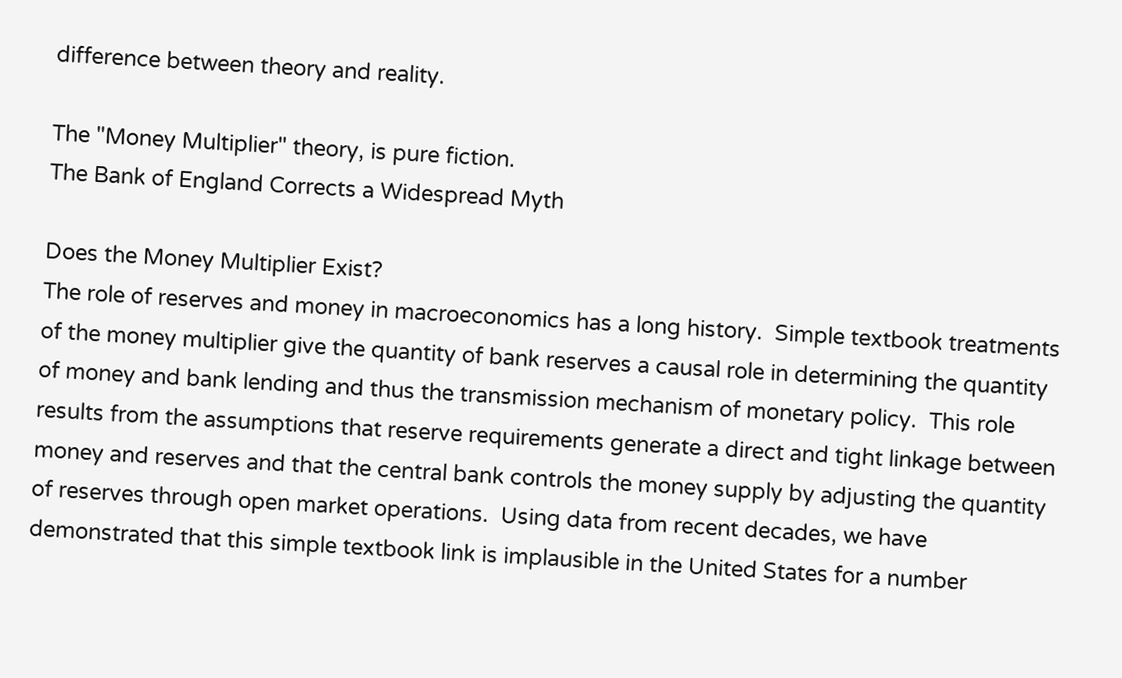difference between theory and reality.

The "Money Multiplier" theory, is pure fiction.
The Bank of England Corrects a Widespread Myth

Does the Money Multiplier Exist?
The role of reserves and money in macroeconomics has a long history.  Simple textbook treatments of the money multiplier give the quantity of bank reserves a causal role in determining the quantity of money and bank lending and thus the transmission mechanism of monetary policy.  This role results from the assumptions that reserve requirements generate a direct and tight linkage between money and reserves and that the central bank controls the money supply by adjusting the quantity of reserves through open market operations.  Using data from recent decades, we have demonstrated that this simple textbook link is implausible in the United States for a number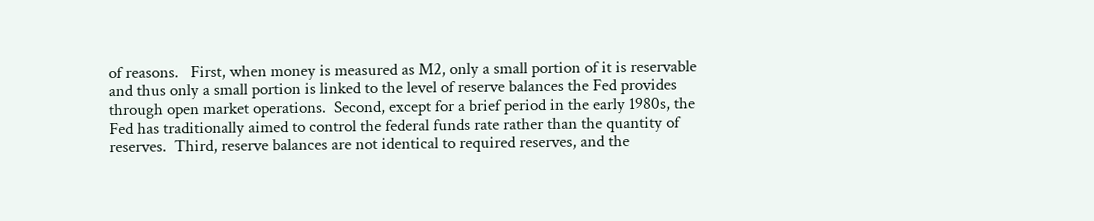of reasons.   First, when money is measured as M2, only a small portion of it is reservable and thus only a small portion is linked to the level of reserve balances the Fed provides through open market operations.  Second, except for a brief period in the early 1980s, the Fed has traditionally aimed to control the federal funds rate rather than the quantity of reserves.  Third, reserve balances are not identical to required reserves, and the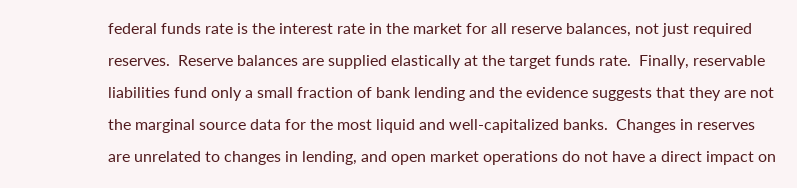federal funds rate is the interest rate in the market for all reserve balances, not just required reserves.  Reserve balances are supplied elastically at the target funds rate.  Finally, reservable liabilities fund only a small fraction of bank lending and the evidence suggests that they are not the marginal source data for the most liquid and well-capitalized banks.  Changes in reserves are unrelated to changes in lending, and open market operations do not have a direct impact on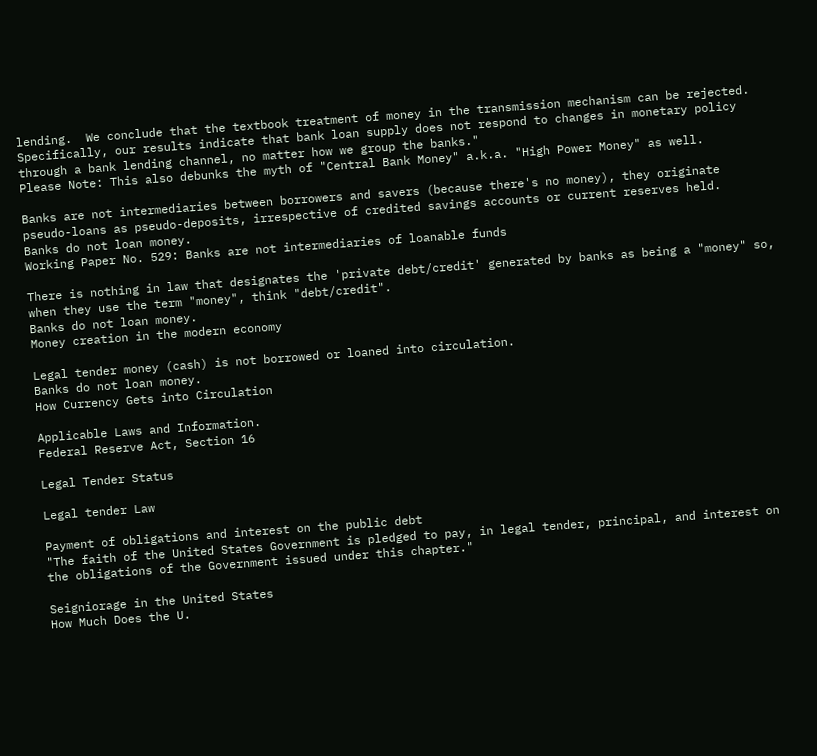lending.  We conclude that the textbook treatment of money in the transmission mechanism can be rejected.  Specifically, our results indicate that bank loan supply does not respond to changes in monetary policy through a bank lending channel, no matter how we group the banks."
Please Note: This also debunks the myth of "Central Bank Money" a.k.a. "High Power Money" as well.

Banks are not intermediaries between borrowers and savers (because there's no money), they originate pseudo-loans as pseudo-deposits, irrespective of credited savings accounts or current reserves held.
Banks do not loan money.
Working Paper No. 529: Banks are not intermediaries of loanable funds

There is nothing in law that designates the 'private debt/credit' generated by banks as being a "money" so, when they use the term "money", think "debt/credit".
Banks do not loan money.
Money creation in the modern economy

Legal tender money (cash) is not borrowed or loaned into circulation.
Banks do not loan money.
How Currency Gets into Circulation

Applicable Laws and Information.
Federal Reserve Act, Section 16

Legal Tender Status

Legal tender Law

Payment of obligations and interest on the public debt
"The faith of the United States Government is pledged to pay, in legal tender, principal, and interest on the obligations of the Government issued under this chapter."

Seigniorage in the United States
How Much Does the U.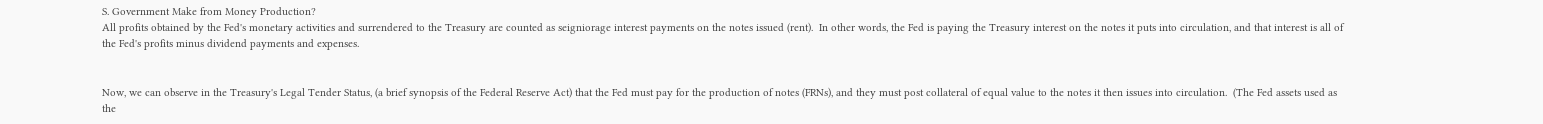S. Government Make from Money Production?
All profits obtained by the Fed's monetary activities and surrendered to the Treasury are counted as seigniorage interest payments on the notes issued (rent).  In other words, the Fed is paying the Treasury interest on the notes it puts into circulation, and that interest is all of the Fed's profits minus dividend payments and expenses.


Now, we can observe in the Treasury's Legal Tender Status, (a brief synopsis of the Federal Reserve Act) that the Fed must pay for the production of notes (FRNs), and they must post collateral of equal value to the notes it then issues into circulation.  (The Fed assets used as the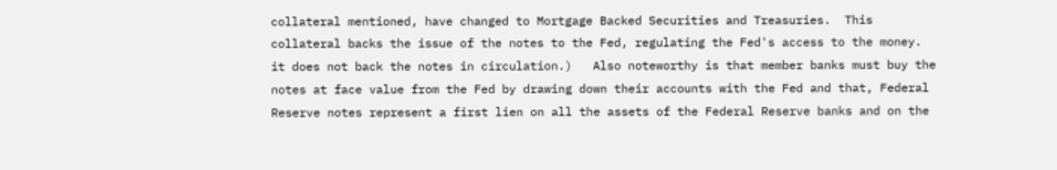collateral mentioned, have changed to Mortgage Backed Securities and Treasuries.  This collateral backs the issue of the notes to the Fed, regulating the Fed's access to the money. it does not back the notes in circulation.)   Also noteworthy is that member banks must buy the notes at face value from the Fed by drawing down their accounts with the Fed and that, Federal Reserve notes represent a first lien on all the assets of the Federal Reserve banks and on the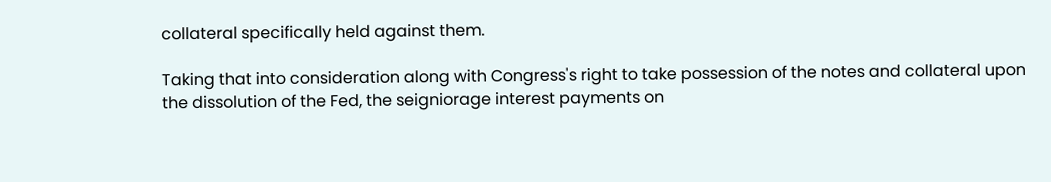collateral specifically held against them.

Taking that into consideration along with Congress's right to take possession of the notes and collateral upon the dissolution of the Fed, the seigniorage interest payments on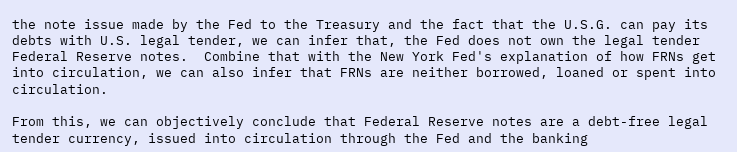the note issue made by the Fed to the Treasury and the fact that the U.S.G. can pay its debts with U.S. legal tender, we can infer that, the Fed does not own the legal tender Federal Reserve notes.  Combine that with the New York Fed's explanation of how FRNs get into circulation, we can also infer that FRNs are neither borrowed, loaned or spent into circulation.

From this, we can objectively conclude that Federal Reserve notes are a debt-free legal tender currency, issued into circulation through the Fed and the banking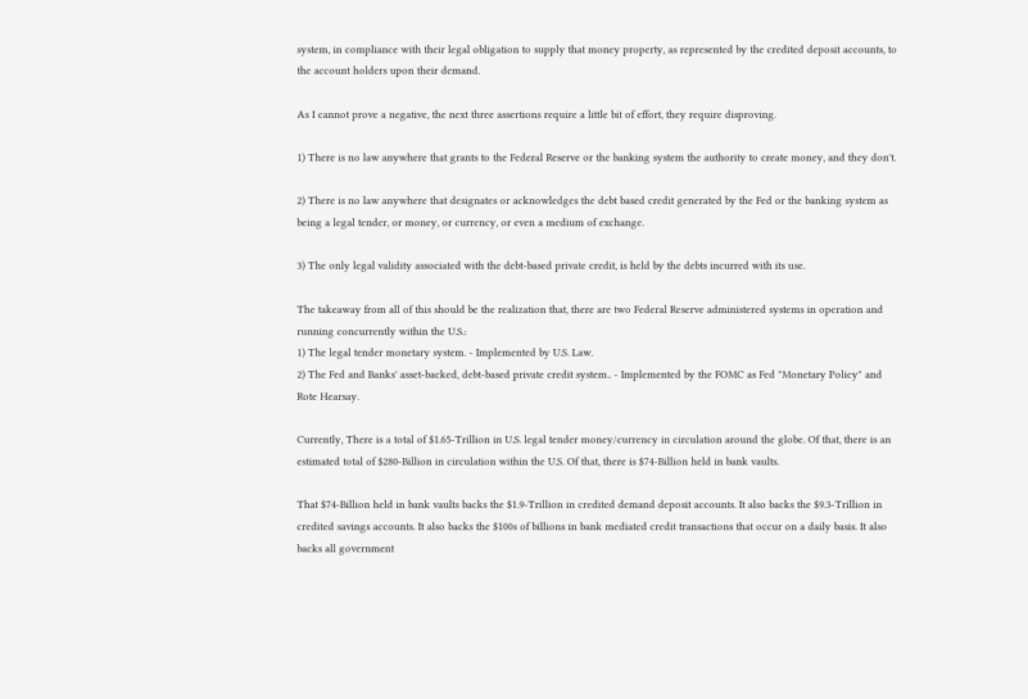system, in compliance with their legal obligation to supply that money property, as represented by the credited deposit accounts, to the account holders upon their demand.

As I cannot prove a negative, the next three assertions require a little bit of effort, they require disproving.

1) There is no law anywhere that grants to the Federal Reserve or the banking system the authority to create money, and they don't.

2) There is no law anywhere that designates or acknowledges the debt based credit generated by the Fed or the banking system as being a legal tender, or money, or currency, or even a medium of exchange.

3) The only legal validity associated with the debt-based private credit, is held by the debts incurred with its use.

The takeaway from all of this should be the realization that, there are two Federal Reserve administered systems in operation and running concurrently within the U.S.:
1) The legal tender monetary system. - Implemented by U.S. Law.
2) The Fed and Banks' asset-backed, debt-based private credit system.. - Implemented by the FOMC as Fed "Monetary Policy" and Rote Hearsay.

Currently, There is a total of $1.65-Trillion in U.S. legal tender money/currency in circulation around the globe. Of that, there is an estimated total of $280-Billion in circulation within the U.S. Of that, there is $74-Billion held in bank vaults.

That $74-Billion held in bank vaults backs the $1.9-Trillion in credited demand deposit accounts. It also backs the $9.3-Trillion in credited savings accounts. It also backs the $100s of billions in bank mediated credit transactions that occur on a daily basis. It also backs all government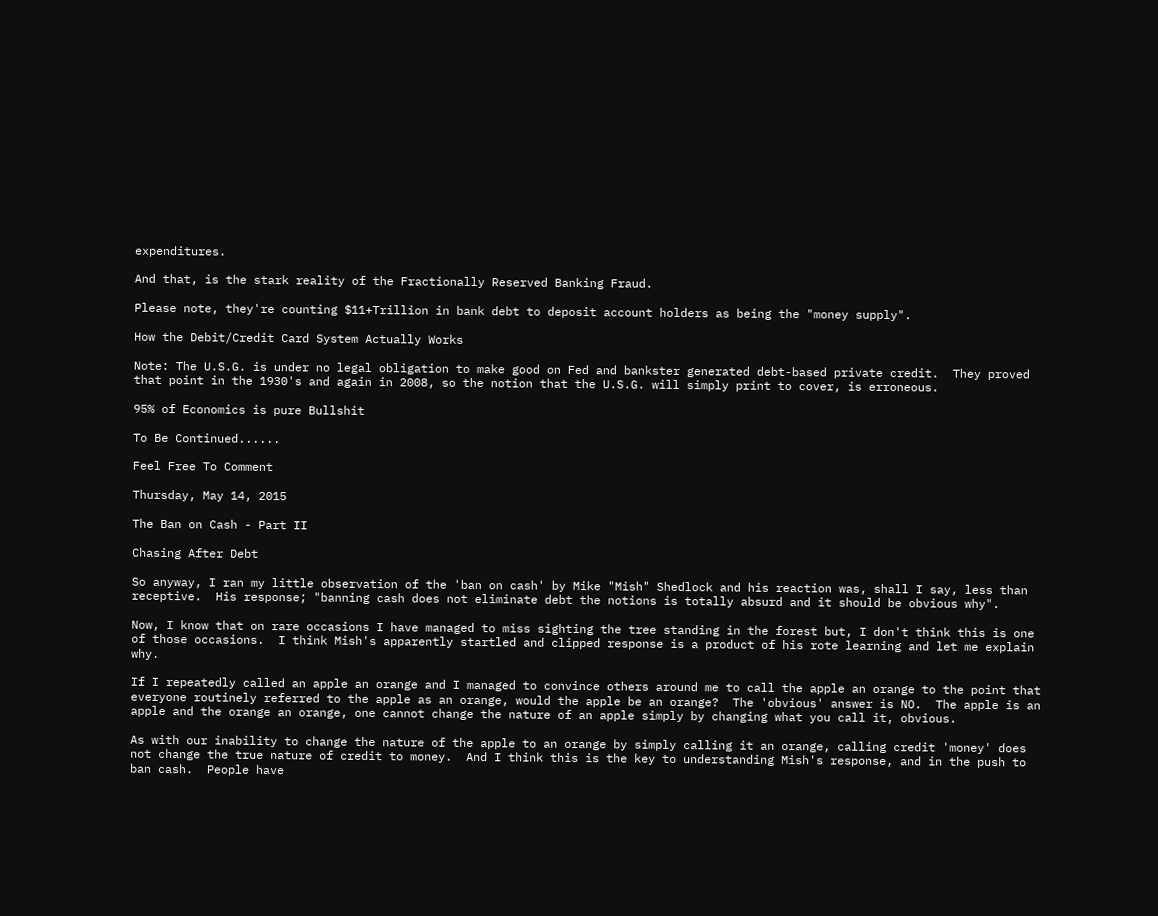expenditures.

And that, is the stark reality of the Fractionally Reserved Banking Fraud.

Please note, they're counting $11+Trillion in bank debt to deposit account holders as being the "money supply".

How the Debit/Credit Card System Actually Works

Note: The U.S.G. is under no legal obligation to make good on Fed and bankster generated debt-based private credit.  They proved that point in the 1930's and again in 2008, so the notion that the U.S.G. will simply print to cover, is erroneous.

95% of Economics is pure Bullshit

To Be Continued......

Feel Free To Comment

Thursday, May 14, 2015

The Ban on Cash - Part II

Chasing After Debt

So anyway, I ran my little observation of the 'ban on cash' by Mike "Mish" Shedlock and his reaction was, shall I say, less than receptive.  His response; "banning cash does not eliminate debt the notions is totally absurd and it should be obvious why".

Now, I know that on rare occasions I have managed to miss sighting the tree standing in the forest but, I don't think this is one of those occasions.  I think Mish's apparently startled and clipped response is a product of his rote learning and let me explain why.

If I repeatedly called an apple an orange and I managed to convince others around me to call the apple an orange to the point that everyone routinely referred to the apple as an orange, would the apple be an orange?  The 'obvious' answer is NO.  The apple is an apple and the orange an orange, one cannot change the nature of an apple simply by changing what you call it, obvious.

As with our inability to change the nature of the apple to an orange by simply calling it an orange, calling credit 'money' does not change the true nature of credit to money.  And I think this is the key to understanding Mish's response, and in the push to ban cash.  People have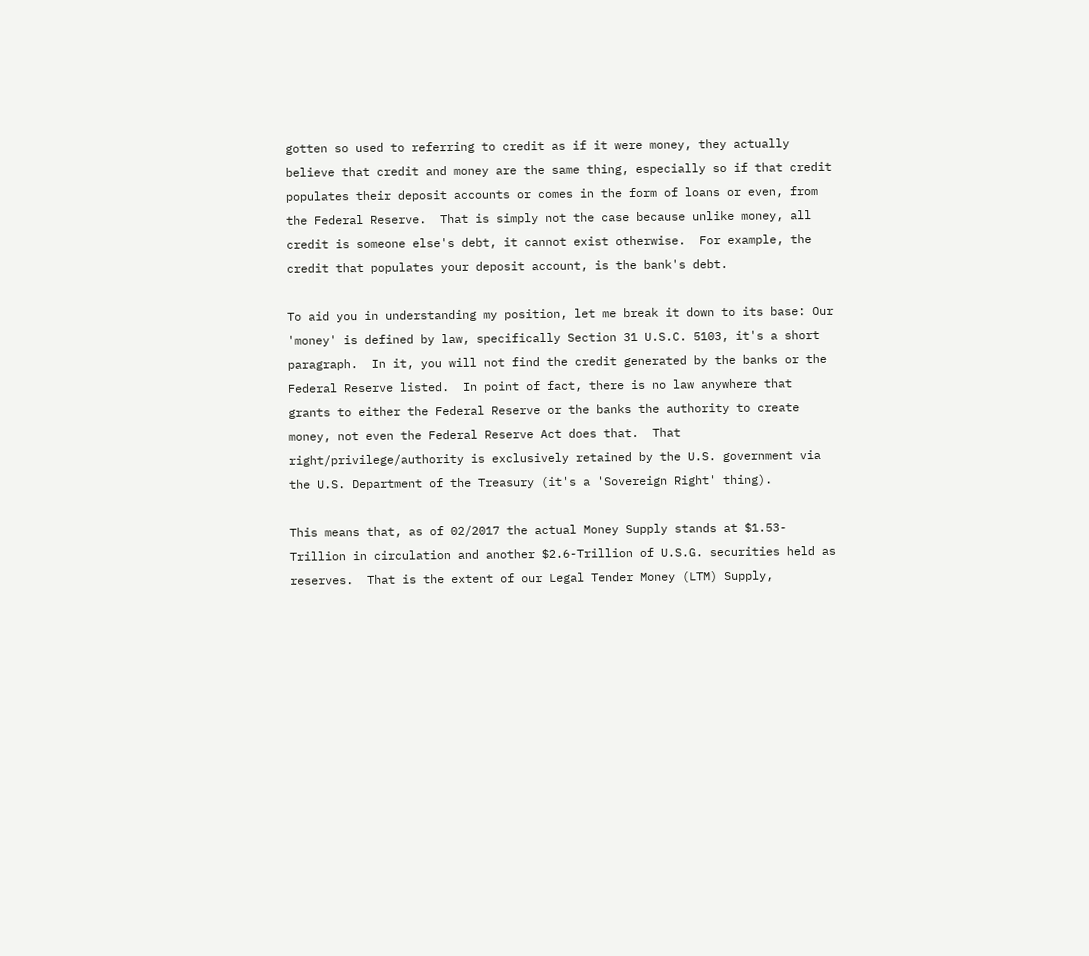gotten so used to referring to credit as if it were money, they actually believe that credit and money are the same thing, especially so if that credit populates their deposit accounts or comes in the form of loans or even, from the Federal Reserve.  That is simply not the case because unlike money, all credit is someone else's debt, it cannot exist otherwise.  For example, the credit that populates your deposit account, is the bank's debt.

To aid you in understanding my position, let me break it down to its base: Our 'money' is defined by law, specifically Section 31 U.S.C. 5103, it's a short paragraph.  In it, you will not find the credit generated by the banks or the Federal Reserve listed.  In point of fact, there is no law anywhere that grants to either the Federal Reserve or the banks the authority to create money, not even the Federal Reserve Act does that.  That right/privilege/authority is exclusively retained by the U.S. government via the U.S. Department of the Treasury (it's a 'Sovereign Right' thing).

This means that, as of 02/2017 the actual Money Supply stands at $1.53-Trillion in circulation and another $2.6-Trillion of U.S.G. securities held as reserves.  That is the extent of our Legal Tender Money (LTM) Supply,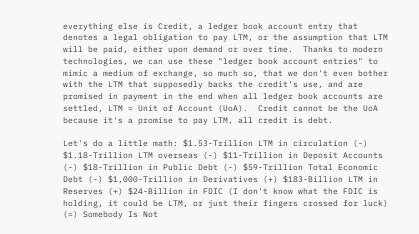everything else is Credit, a ledger book account entry that denotes a legal obligation to pay LTM, or the assumption that LTM will be paid, either upon demand or over time.  Thanks to modern technologies, we can use these "ledger book account entries" to mimic a medium of exchange, so much so, that we don't even bother with the LTM that supposedly backs the credit's use, and are promised in payment in the end when all ledger book accounts are settled, LTM = Unit of Account (UoA).  Credit cannot be the UoA because it's a promise to pay LTM, all credit is debt.

Let's do a little math: $1.53-Trillion LTM in circulation (-) $1.18-Trillion LTM overseas (-) $11-Trillion in Deposit Accounts (-) $18-Trillion in Public Debt (-) $59-Trillion Total Economic Debt (-) $1,000-Trillion in Derivatives (+) $183-Billion LTM in Reserves (+) $24-Billion in FDIC (I don't know what the FDIC is holding, it could be LTM, or just their fingers crossed for luck) (=) Somebody Is Not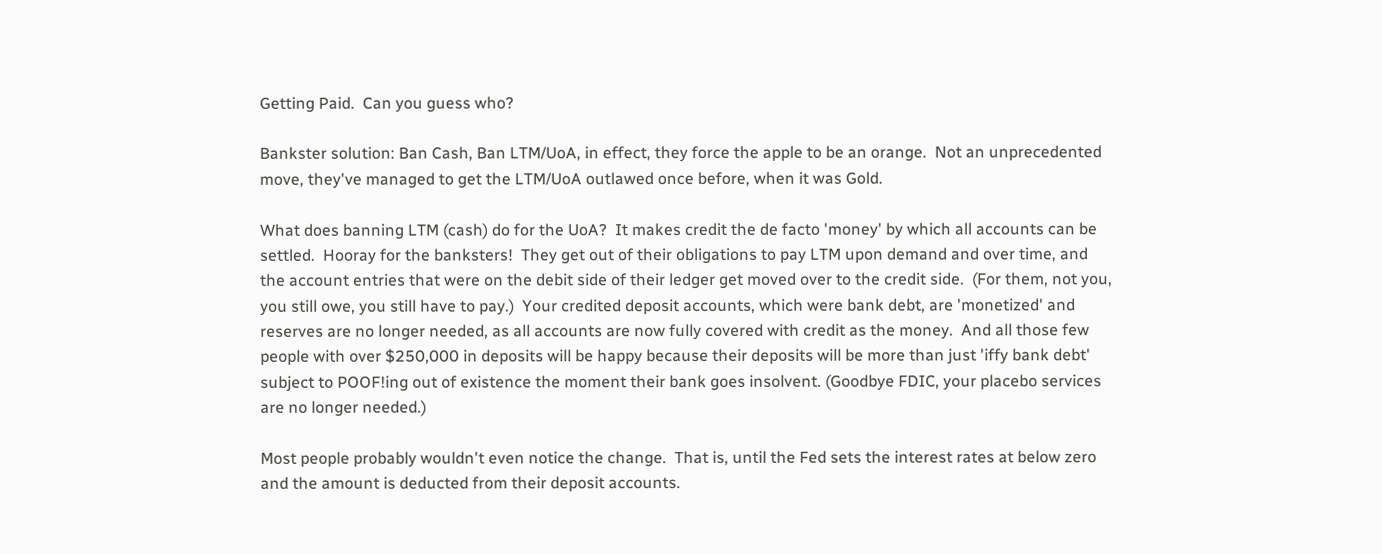Getting Paid.  Can you guess who?

Bankster solution: Ban Cash, Ban LTM/UoA, in effect, they force the apple to be an orange.  Not an unprecedented move, they've managed to get the LTM/UoA outlawed once before, when it was Gold.

What does banning LTM (cash) do for the UoA?  It makes credit the de facto 'money' by which all accounts can be settled.  Hooray for the banksters!  They get out of their obligations to pay LTM upon demand and over time, and the account entries that were on the debit side of their ledger get moved over to the credit side.  (For them, not you, you still owe, you still have to pay.)  Your credited deposit accounts, which were bank debt, are 'monetized' and reserves are no longer needed, as all accounts are now fully covered with credit as the money.  And all those few people with over $250,000 in deposits will be happy because their deposits will be more than just 'iffy bank debt' subject to POOF!ing out of existence the moment their bank goes insolvent. (Goodbye FDIC, your placebo services are no longer needed.)

Most people probably wouldn't even notice the change.  That is, until the Fed sets the interest rates at below zero and the amount is deducted from their deposit accounts.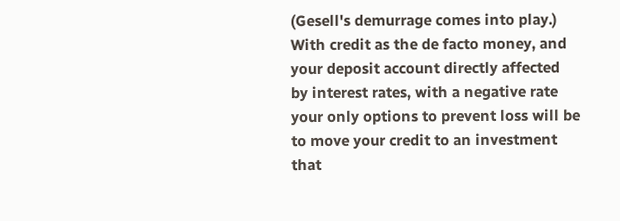(Gesell's demurrage comes into play.)  With credit as the de facto money, and your deposit account directly affected by interest rates, with a negative rate your only options to prevent loss will be to move your credit to an investment that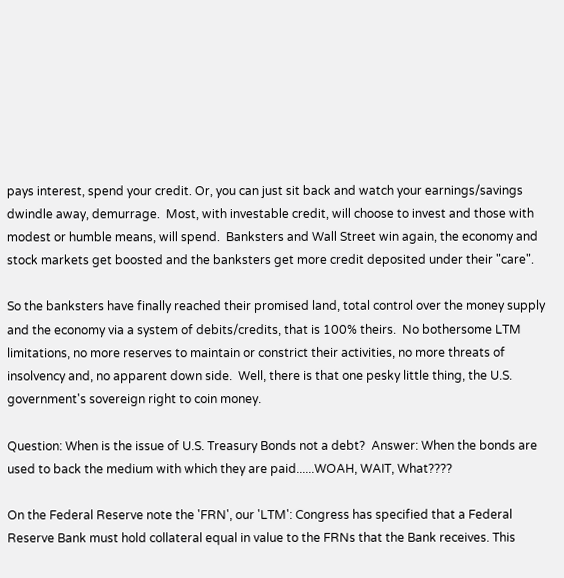pays interest, spend your credit. Or, you can just sit back and watch your earnings/savings dwindle away, demurrage.  Most, with investable credit, will choose to invest and those with modest or humble means, will spend.  Banksters and Wall Street win again, the economy and stock markets get boosted and the banksters get more credit deposited under their "care".

So the banksters have finally reached their promised land, total control over the money supply and the economy via a system of debits/credits, that is 100% theirs.  No bothersome LTM limitations, no more reserves to maintain or constrict their activities, no more threats of insolvency and, no apparent down side.  Well, there is that one pesky little thing, the U.S. government's sovereign right to coin money.

Question: When is the issue of U.S. Treasury Bonds not a debt?  Answer: When the bonds are used to back the medium with which they are paid......WOAH, WAIT, What????

On the Federal Reserve note the 'FRN', our 'LTM': Congress has specified that a Federal Reserve Bank must hold collateral equal in value to the FRNs that the Bank receives. This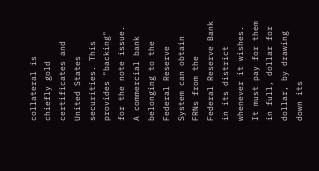collateral is chiefly gold certificates and United States securities. This provides "backing" for the note issue.  A commercial bank belonging to the Federal Reserve System can obtain FRNs from the Federal Reserve Bank in its district whenever it wishes. It must pay for them in full, dollar for dollar, by drawing down its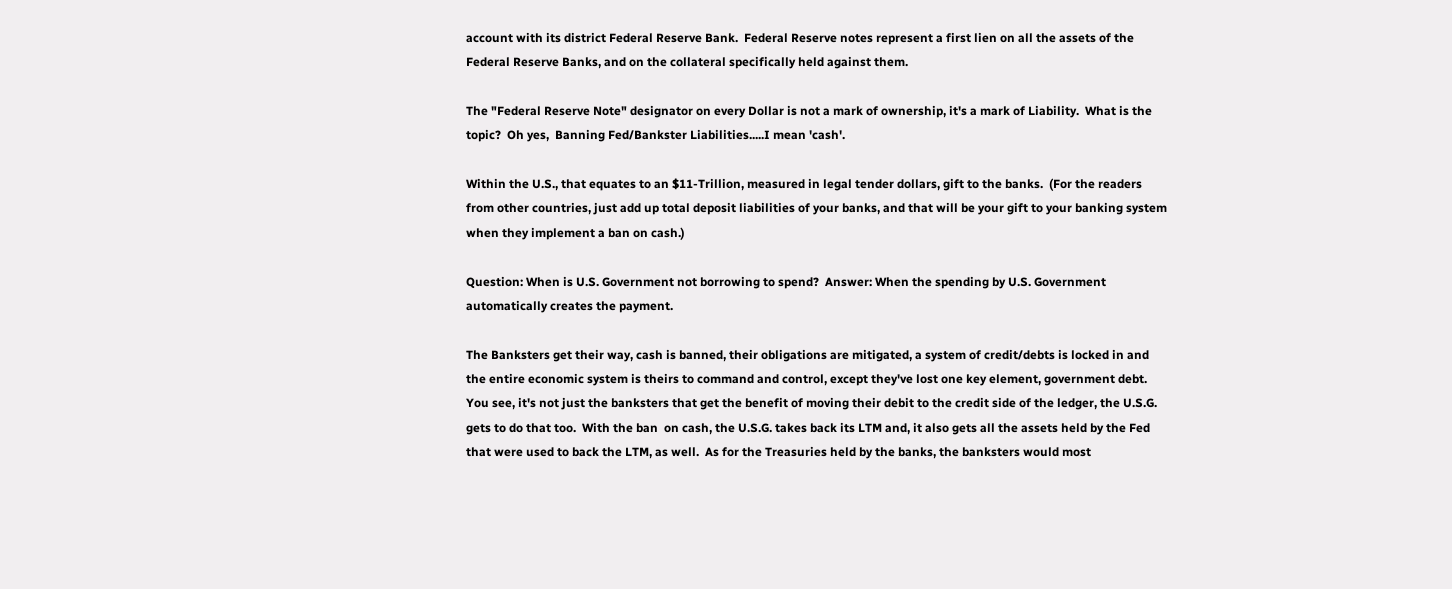account with its district Federal Reserve Bank.  Federal Reserve notes represent a first lien on all the assets of the Federal Reserve Banks, and on the collateral specifically held against them.

The "Federal Reserve Note" designator on every Dollar is not a mark of ownership, it's a mark of Liability.  What is the topic?  Oh yes,  Banning Fed/Bankster Liabilities.....I mean 'cash'.

Within the U.S., that equates to an $11-Trillion, measured in legal tender dollars, gift to the banks.  (For the readers from other countries, just add up total deposit liabilities of your banks, and that will be your gift to your banking system when they implement a ban on cash.)

Question: When is U.S. Government not borrowing to spend?  Answer: When the spending by U.S. Government automatically creates the payment.

The Banksters get their way, cash is banned, their obligations are mitigated, a system of credit/debts is locked in and the entire economic system is theirs to command and control, except they've lost one key element, government debt.  You see, it's not just the banksters that get the benefit of moving their debit to the credit side of the ledger, the U.S.G. gets to do that too.  With the ban  on cash, the U.S.G. takes back its LTM and, it also gets all the assets held by the Fed that were used to back the LTM, as well.  As for the Treasuries held by the banks, the banksters would most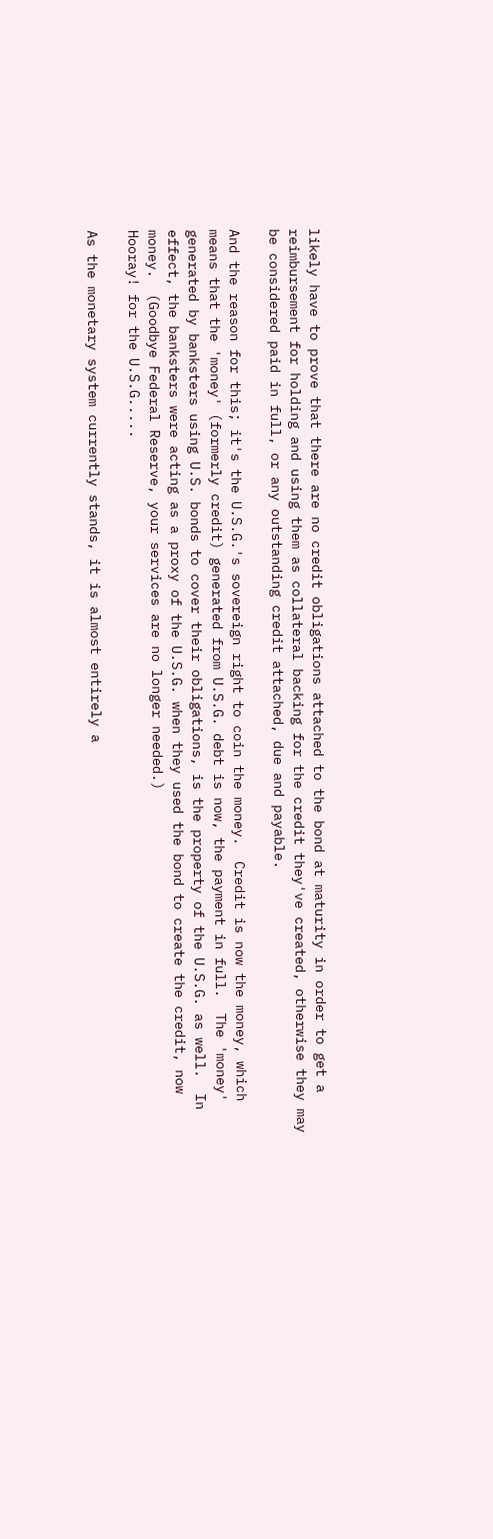likely have to prove that there are no credit obligations attached to the bond at maturity in order to get a reimbursement for holding and using them as collateral backing for the credit they've created, otherwise they may be considered paid in full, or any outstanding credit attached, due and payable.

And the reason for this; it's the U.S.G.'s sovereign right to coin the money.  Credit is now the money, which means that the 'money' (formerly credit) generated from U.S.G. debt is now, the payment in full.  The 'money' generated by banksters using U.S. bonds to cover their obligations, is the property of the U.S.G. as well.  In effect, the banksters were acting as a proxy of the U.S.G. when they used the bond to create the credit, now money.  (Goodbye Federal Reserve, your services are no longer needed.)
Hooray! for the U.S.G.....

As the monetary system currently stands, it is almost entirely a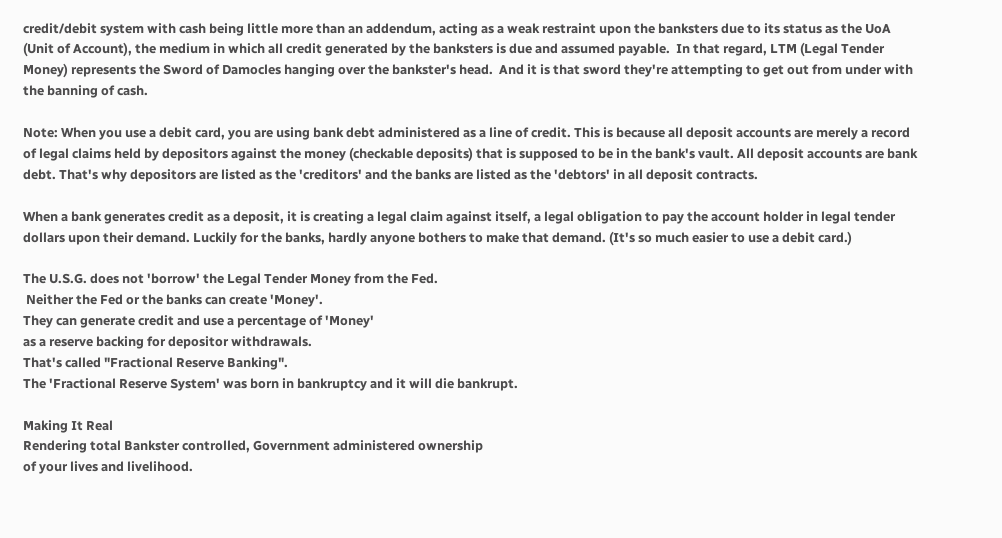credit/debit system with cash being little more than an addendum, acting as a weak restraint upon the banksters due to its status as the UoA (Unit of Account), the medium in which all credit generated by the banksters is due and assumed payable.  In that regard, LTM (Legal Tender Money) represents the Sword of Damocles hanging over the bankster's head.  And it is that sword they're attempting to get out from under with the banning of cash.

Note: When you use a debit card, you are using bank debt administered as a line of credit. This is because all deposit accounts are merely a record of legal claims held by depositors against the money (checkable deposits) that is supposed to be in the bank's vault. All deposit accounts are bank debt. That's why depositors are listed as the 'creditors' and the banks are listed as the 'debtors' in all deposit contracts.

When a bank generates credit as a deposit, it is creating a legal claim against itself, a legal obligation to pay the account holder in legal tender dollars upon their demand. Luckily for the banks, hardly anyone bothers to make that demand. (It's so much easier to use a debit card.)

The U.S.G. does not 'borrow' the Legal Tender Money from the Fed.
 Neither the Fed or the banks can create 'Money'.
They can generate credit and use a percentage of 'Money'
as a reserve backing for depositor withdrawals.
That's called "Fractional Reserve Banking".
The 'Fractional Reserve System' was born in bankruptcy and it will die bankrupt.

Making It Real
Rendering total Bankster controlled, Government administered ownership
of your lives and livelihood.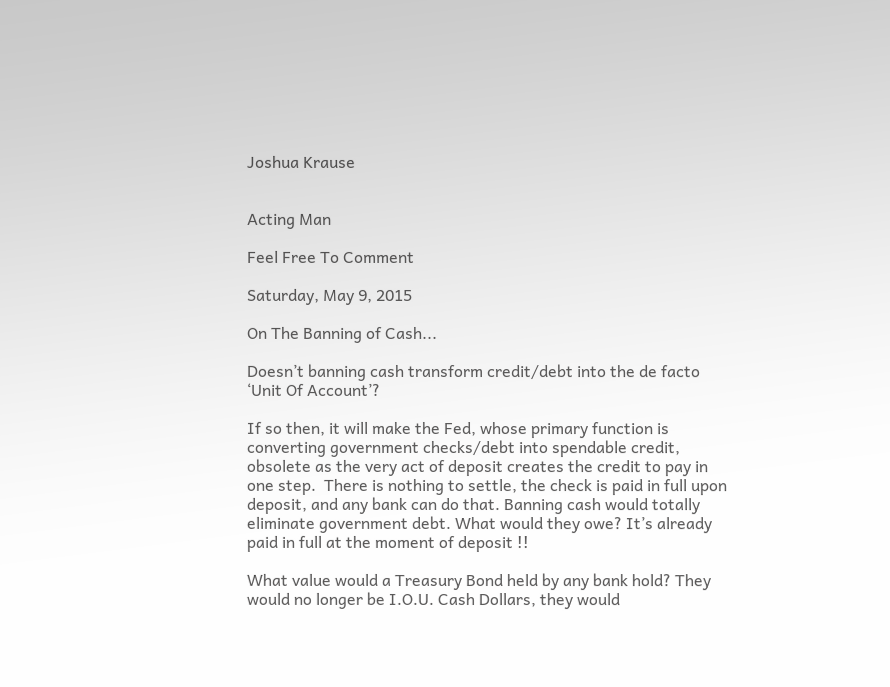Joshua Krause


Acting Man

Feel Free To Comment

Saturday, May 9, 2015

On The Banning of Cash...

Doesn’t banning cash transform credit/debt into the de facto ‘Unit Of Account’?

If so then, it will make the Fed, whose primary function is converting government checks/debt into spendable credit, obsolete as the very act of deposit creates the credit to pay in one step.  There is nothing to settle, the check is paid in full upon deposit, and any bank can do that. Banning cash would totally eliminate government debt. What would they owe? It’s already paid in full at the moment of deposit !!

What value would a Treasury Bond held by any bank hold? They would no longer be I.O.U. Cash Dollars, they would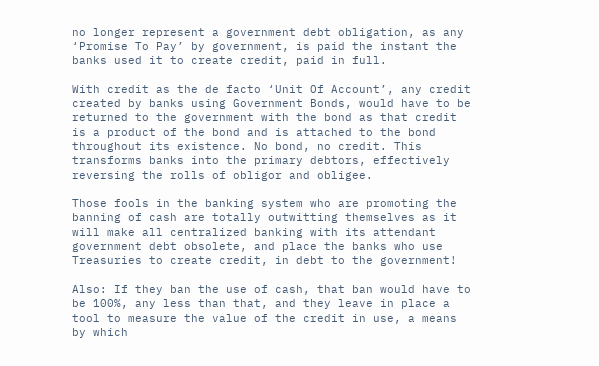no longer represent a government debt obligation, as any ‘Promise To Pay’ by government, is paid the instant the banks used it to create credit, paid in full.

With credit as the de facto ‘Unit Of Account’, any credit created by banks using Government Bonds, would have to be returned to the government with the bond as that credit is a product of the bond and is attached to the bond throughout its existence. No bond, no credit. This transforms banks into the primary debtors, effectively reversing the rolls of obligor and obligee.

Those fools in the banking system who are promoting the banning of cash are totally outwitting themselves as it will make all centralized banking with its attendant government debt obsolete, and place the banks who use Treasuries to create credit, in debt to the government!

Also: If they ban the use of cash, that ban would have to be 100%, any less than that, and they leave in place a tool to measure the value of the credit in use, a means by which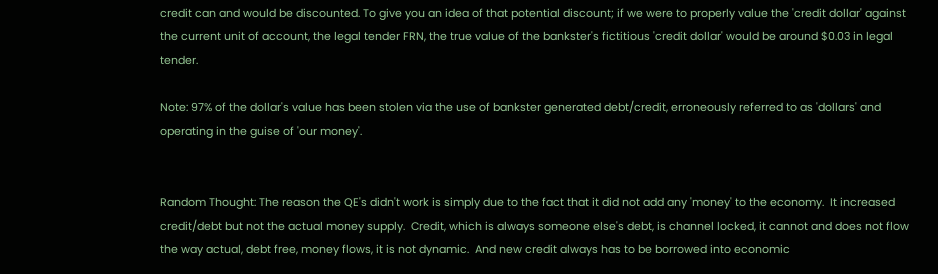credit can and would be discounted. To give you an idea of that potential discount; if we were to properly value the 'credit dollar' against the current unit of account, the legal tender FRN, the true value of the bankster's fictitious 'credit dollar' would be around $0.03 in legal tender.

Note: 97% of the dollar's value has been stolen via the use of bankster generated debt/credit, erroneously referred to as 'dollars' and operating in the guise of 'our money'.


Random Thought: The reason the QE's didn't work is simply due to the fact that it did not add any 'money' to the economy.  It increased credit/debt but not the actual money supply.  Credit, which is always someone else's debt, is channel locked, it cannot and does not flow the way actual, debt free, money flows, it is not dynamic.  And new credit always has to be borrowed into economic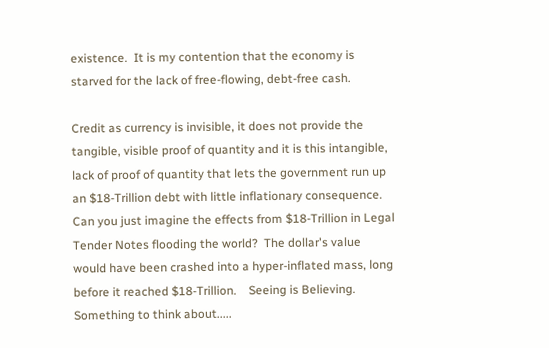existence.  It is my contention that the economy is starved for the lack of free-flowing, debt-free cash.

Credit as currency is invisible, it does not provide the tangible, visible proof of quantity and it is this intangible, lack of proof of quantity that lets the government run up an $18-Trillion debt with little inflationary consequence.   Can you just imagine the effects from $18-Trillion in Legal Tender Notes flooding the world?  The dollar's value would have been crashed into a hyper-inflated mass, long before it reached $18-Trillion.    Seeing is Believing.
Something to think about.....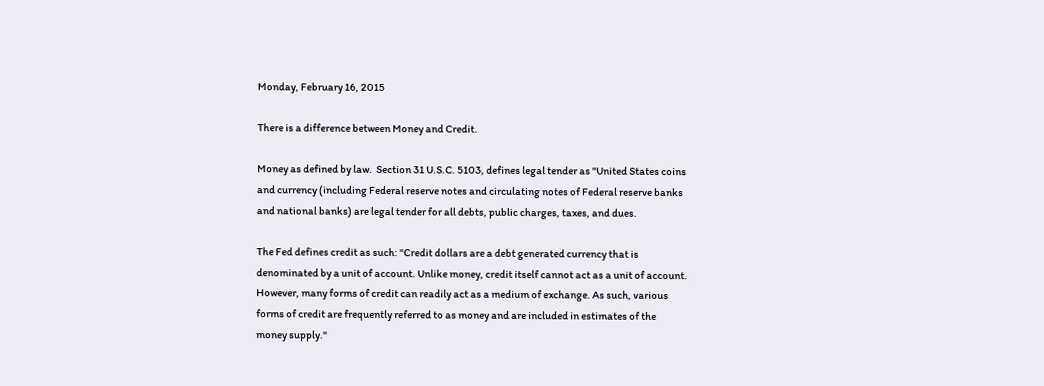Monday, February 16, 2015

There is a difference between Money and Credit.

Money as defined by law.  Section 31 U.S.C. 5103, defines legal tender as "United States coins and currency (including Federal reserve notes and circulating notes of Federal reserve banks and national banks) are legal tender for all debts, public charges, taxes, and dues.

The Fed defines credit as such: "Credit dollars are a debt generated currency that is denominated by a unit of account. Unlike money, credit itself cannot act as a unit of account. However, many forms of credit can readily act as a medium of exchange. As such, various forms of credit are frequently referred to as money and are included in estimates of the money supply."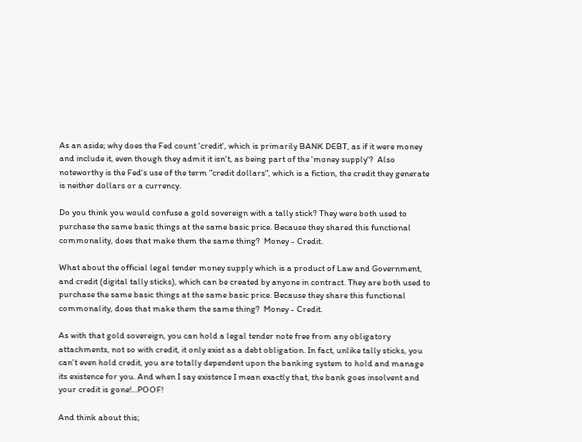As an aside; why does the Fed count 'credit', which is primarily BANK DEBT, as if it were money and include it, even though they admit it isn't, as being part of the 'money supply'?  Also noteworthy is the Fed's use of the term "credit dollars", which is a fiction, the credit they generate is neither dollars or a currency.

Do you think you would confuse a gold sovereign with a tally stick? They were both used to purchase the same basic things at the same basic price. Because they shared this functional commonality, does that make them the same thing?  Money - Credit.

What about the official legal tender money supply which is a product of Law and Government, and credit (digital tally sticks), which can be created by anyone in contract. They are both used to purchase the same basic things at the same basic price. Because they share this functional commonality, does that make them the same thing?  Money - Credit.

As with that gold sovereign, you can hold a legal tender note free from any obligatory attachments, not so with credit, it only exist as a debt obligation. In fact, unlike tally sticks, you can't even hold credit, you are totally dependent upon the banking system to hold and manage its existence for you. And when I say existence I mean exactly that, the bank goes insolvent and your credit is gone!...POOF!

And think about this;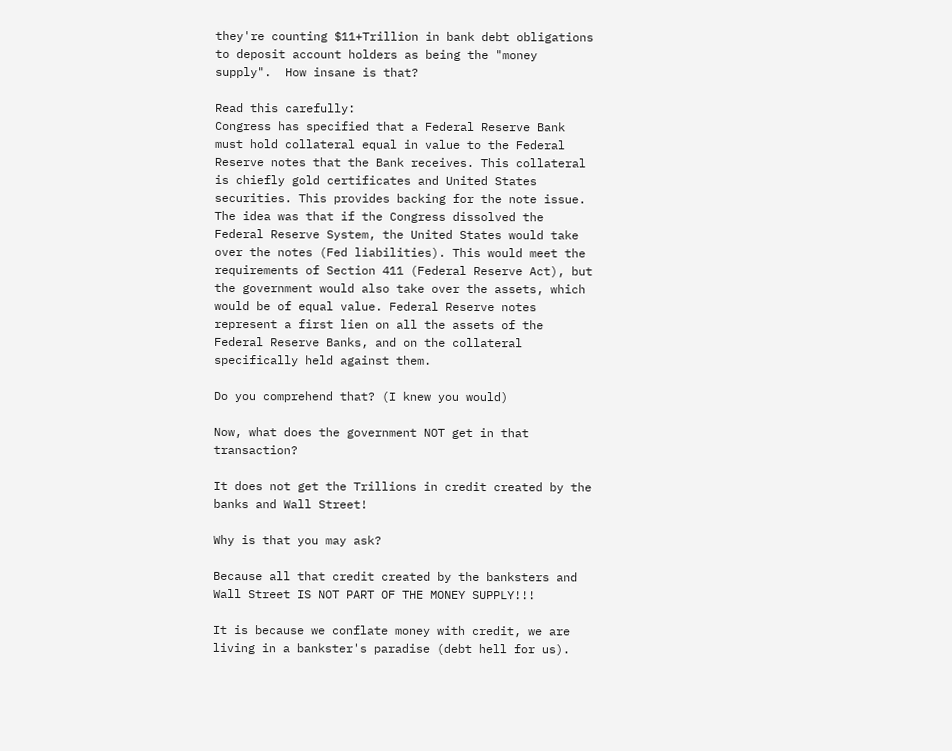they're counting $11+Trillion in bank debt obligations to deposit account holders as being the "money supply".  How insane is that?

Read this carefully:
Congress has specified that a Federal Reserve Bank must hold collateral equal in value to the Federal Reserve notes that the Bank receives. This collateral is chiefly gold certificates and United States securities. This provides backing for the note issue. The idea was that if the Congress dissolved the Federal Reserve System, the United States would take over the notes (Fed liabilities). This would meet the requirements of Section 411 (Federal Reserve Act), but the government would also take over the assets, which would be of equal value. Federal Reserve notes represent a first lien on all the assets of the Federal Reserve Banks, and on the collateral specifically held against them.

Do you comprehend that? (I knew you would)

Now, what does the government NOT get in that transaction?

It does not get the Trillions in credit created by the banks and Wall Street!

Why is that you may ask?

Because all that credit created by the banksters and Wall Street IS NOT PART OF THE MONEY SUPPLY!!!

It is because we conflate money with credit, we are living in a bankster's paradise (debt hell for us).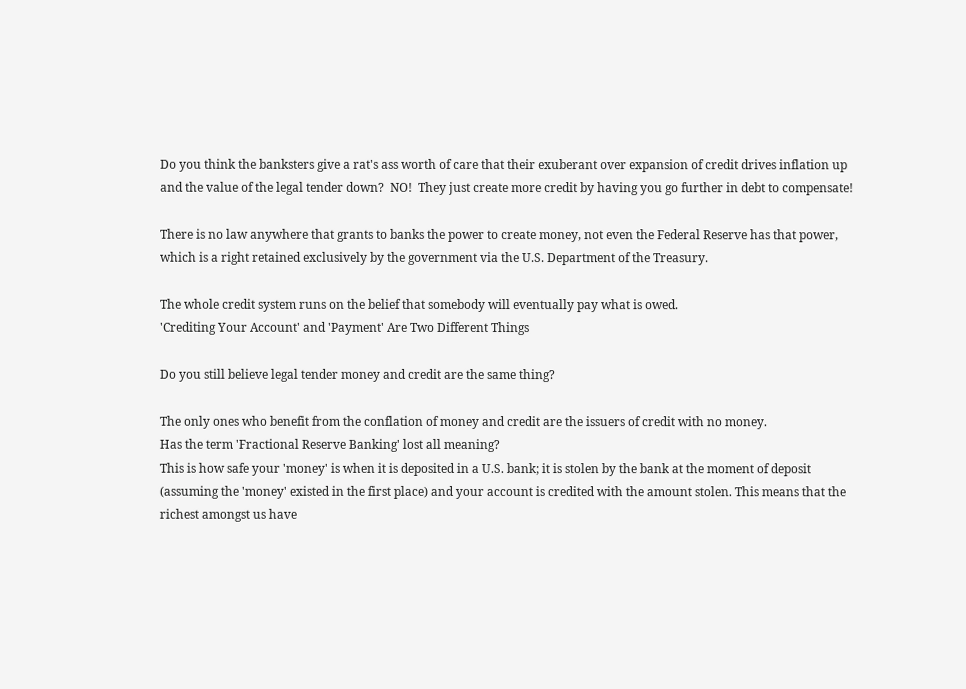Do you think the banksters give a rat's ass worth of care that their exuberant over expansion of credit drives inflation up and the value of the legal tender down?  NO!  They just create more credit by having you go further in debt to compensate!

There is no law anywhere that grants to banks the power to create money, not even the Federal Reserve has that power, which is a right retained exclusively by the government via the U.S. Department of the Treasury.

The whole credit system runs on the belief that somebody will eventually pay what is owed.
'Crediting Your Account' and 'Payment' Are Two Different Things

Do you still believe legal tender money and credit are the same thing?

The only ones who benefit from the conflation of money and credit are the issuers of credit with no money.
Has the term 'Fractional Reserve Banking' lost all meaning?
This is how safe your 'money' is when it is deposited in a U.S. bank; it is stolen by the bank at the moment of deposit (assuming the 'money' existed in the first place) and your account is credited with the amount stolen. This means that the richest amongst us have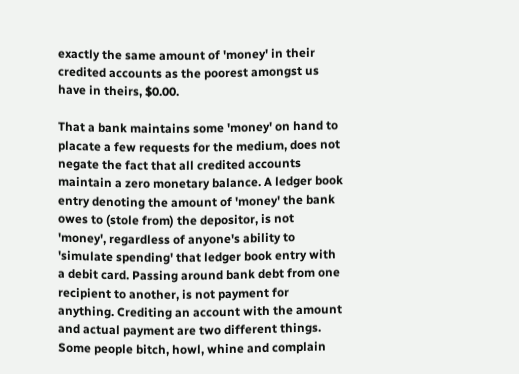exactly the same amount of 'money' in their credited accounts as the poorest amongst us have in theirs, $0.00.

That a bank maintains some 'money' on hand to placate a few requests for the medium, does not negate the fact that all credited accounts maintain a zero monetary balance. A ledger book entry denoting the amount of 'money' the bank owes to (stole from) the depositor, is not 'money', regardless of anyone's ability to 'simulate spending' that ledger book entry with a debit card. Passing around bank debt from one recipient to another, is not payment for anything. Crediting an account with the amount and actual payment are two different things.
Some people bitch, howl, whine and complain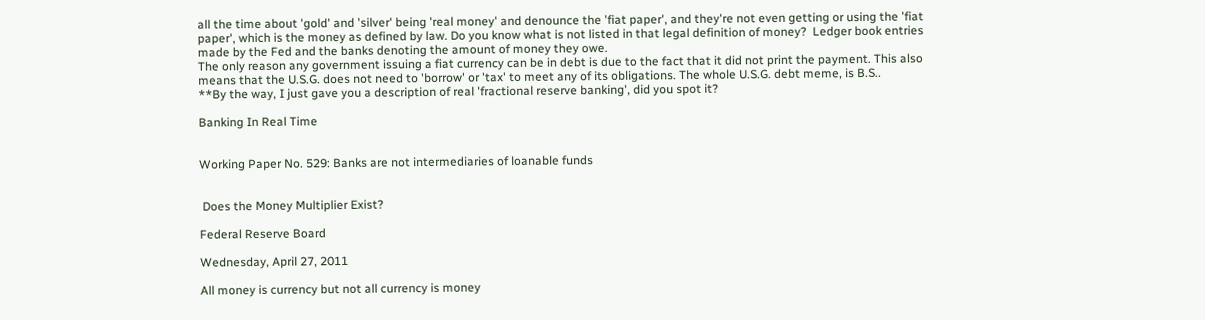all the time about 'gold' and 'silver' being 'real money' and denounce the 'fiat paper', and they're not even getting or using the 'fiat paper', which is the money as defined by law. Do you know what is not listed in that legal definition of money?  Ledger book entries made by the Fed and the banks denoting the amount of money they owe.
The only reason any government issuing a fiat currency can be in debt is due to the fact that it did not print the payment. This also means that the U.S.G. does not need to 'borrow' or 'tax' to meet any of its obligations. The whole U.S.G. debt meme, is B.S..
**By the way, I just gave you a description of real 'fractional reserve banking', did you spot it?

Banking In Real Time


Working Paper No. 529: Banks are not intermediaries of loanable funds


 Does the Money Multiplier Exist?

Federal Reserve Board

Wednesday, April 27, 2011

All money is currency but not all currency is money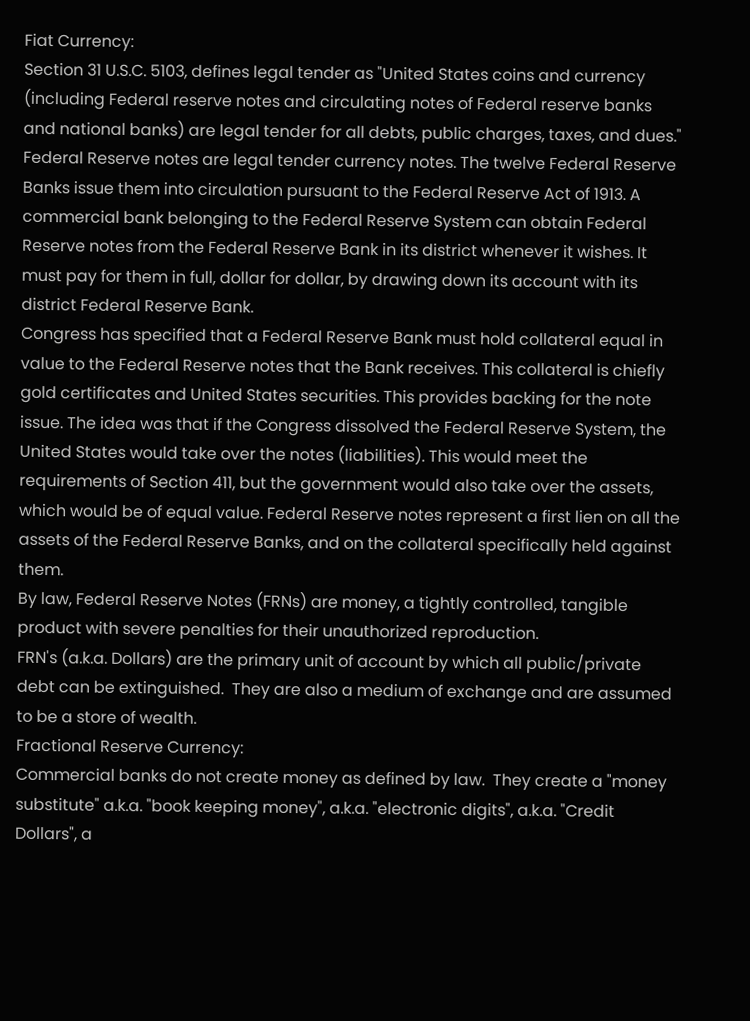Fiat Currency:
Section 31 U.S.C. 5103, defines legal tender as "United States coins and currency (including Federal reserve notes and circulating notes of Federal reserve banks and national banks) are legal tender for all debts, public charges, taxes, and dues."
Federal Reserve notes are legal tender currency notes. The twelve Federal Reserve Banks issue them into circulation pursuant to the Federal Reserve Act of 1913. A commercial bank belonging to the Federal Reserve System can obtain Federal Reserve notes from the Federal Reserve Bank in its district whenever it wishes. It must pay for them in full, dollar for dollar, by drawing down its account with its district Federal Reserve Bank.
Congress has specified that a Federal Reserve Bank must hold collateral equal in value to the Federal Reserve notes that the Bank receives. This collateral is chiefly gold certificates and United States securities. This provides backing for the note issue. The idea was that if the Congress dissolved the Federal Reserve System, the United States would take over the notes (liabilities). This would meet the requirements of Section 411, but the government would also take over the assets, which would be of equal value. Federal Reserve notes represent a first lien on all the assets of the Federal Reserve Banks, and on the collateral specifically held against them.
By law, Federal Reserve Notes (FRNs) are money, a tightly controlled, tangible product with severe penalties for their unauthorized reproduction.
FRN's (a.k.a. Dollars) are the primary unit of account by which all public/private debt can be extinguished.  They are also a medium of exchange and are assumed to be a store of wealth.
Fractional Reserve Currency:
Commercial banks do not create money as defined by law.  They create a "money substitute" a.k.a. "book keeping money", a.k.a. "electronic digits", a.k.a. "Credit Dollars", a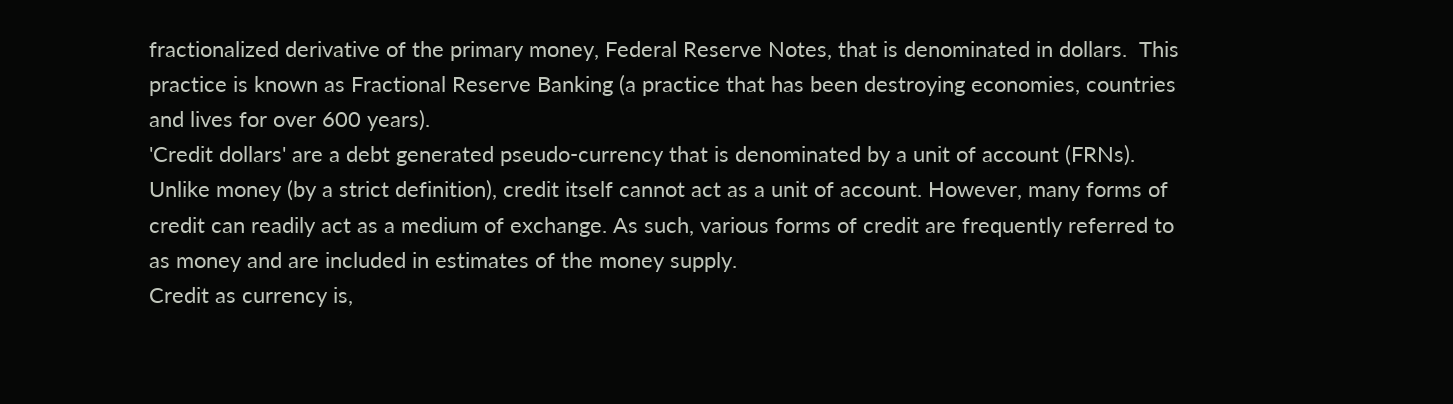fractionalized derivative of the primary money, Federal Reserve Notes, that is denominated in dollars.  This practice is known as Fractional Reserve Banking (a practice that has been destroying economies, countries and lives for over 600 years).
'Credit dollars' are a debt generated pseudo-currency that is denominated by a unit of account (FRNs). Unlike money (by a strict definition), credit itself cannot act as a unit of account. However, many forms of credit can readily act as a medium of exchange. As such, various forms of credit are frequently referred to as money and are included in estimates of the money supply.
Credit as currency is,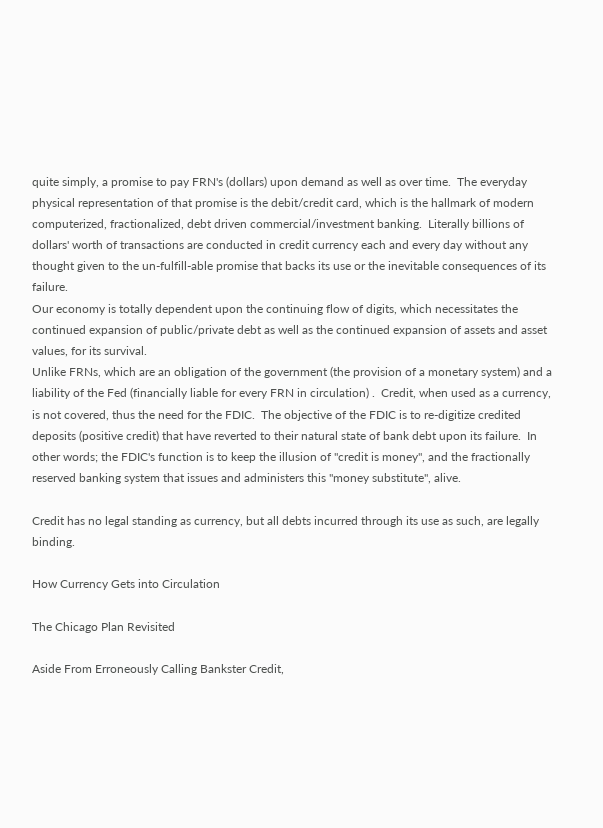quite simply, a promise to pay FRN's (dollars) upon demand as well as over time.  The everyday physical representation of that promise is the debit/credit card, which is the hallmark of modern computerized, fractionalized, debt driven commercial/investment banking.  Literally billions of dollars' worth of transactions are conducted in credit currency each and every day without any thought given to the un-fulfill-able promise that backs its use or the inevitable consequences of its failure.
Our economy is totally dependent upon the continuing flow of digits, which necessitates the continued expansion of public/private debt as well as the continued expansion of assets and asset values, for its survival.
Unlike FRNs, which are an obligation of the government (the provision of a monetary system) and a liability of the Fed (financially liable for every FRN in circulation) .  Credit, when used as a currency, is not covered, thus the need for the FDIC.  The objective of the FDIC is to re-digitize credited deposits (positive credit) that have reverted to their natural state of bank debt upon its failure.  In other words; the FDIC's function is to keep the illusion of "credit is money", and the fractionally reserved banking system that issues and administers this "money substitute", alive.

Credit has no legal standing as currency, but all debts incurred through its use as such, are legally binding.

How Currency Gets into Circulation

The Chicago Plan Revisited

Aside From Erroneously Calling Bankster Credit,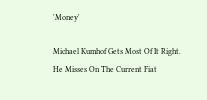'Money'

Michael Kumhof Gets Most Of It Right.
He Misses On The Current Fiat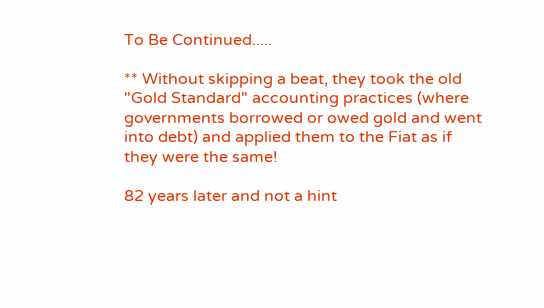To Be Continued.....

** Without skipping a beat, they took the old "Gold Standard" accounting practices (where governments borrowed or owed gold and went into debt) and applied them to the Fiat as if they were the same!

82 years later and not a hint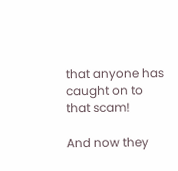that anyone has caught on to that scam!

And now they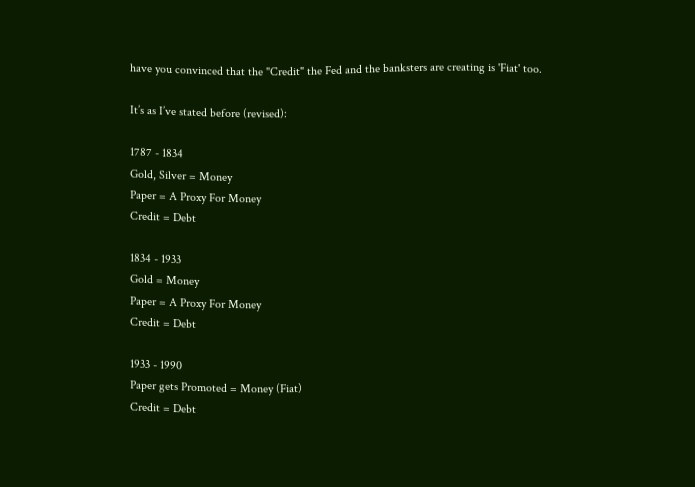have you convinced that the "Credit" the Fed and the banksters are creating is 'Fiat' too.

It’s as I’ve stated before (revised):

1787 - 1834
Gold, Silver = Money
Paper = A Proxy For Money
Credit = Debt

1834 - 1933
Gold = Money
Paper = A Proxy For Money
Credit = Debt

1933 - 1990
Paper gets Promoted = Money (Fiat)
Credit = Debt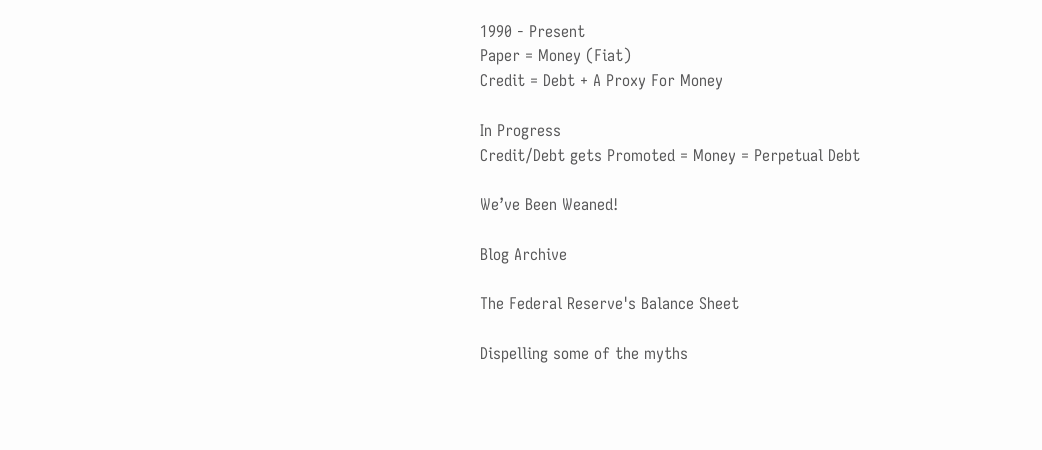1990 - Present
Paper = Money (Fiat)
Credit = Debt + A Proxy For Money

In Progress
Credit/Debt gets Promoted = Money = Perpetual Debt

We’ve Been Weaned!

Blog Archive

The Federal Reserve's Balance Sheet

Dispelling some of the myths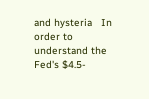and hysteria   In order to understand the Fed's $4.5-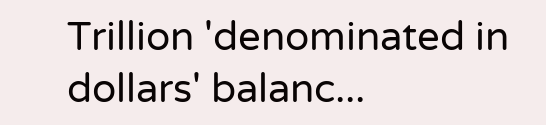Trillion 'denominated in dollars' balanc...